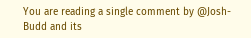You are reading a single comment by @Josh-Budd and its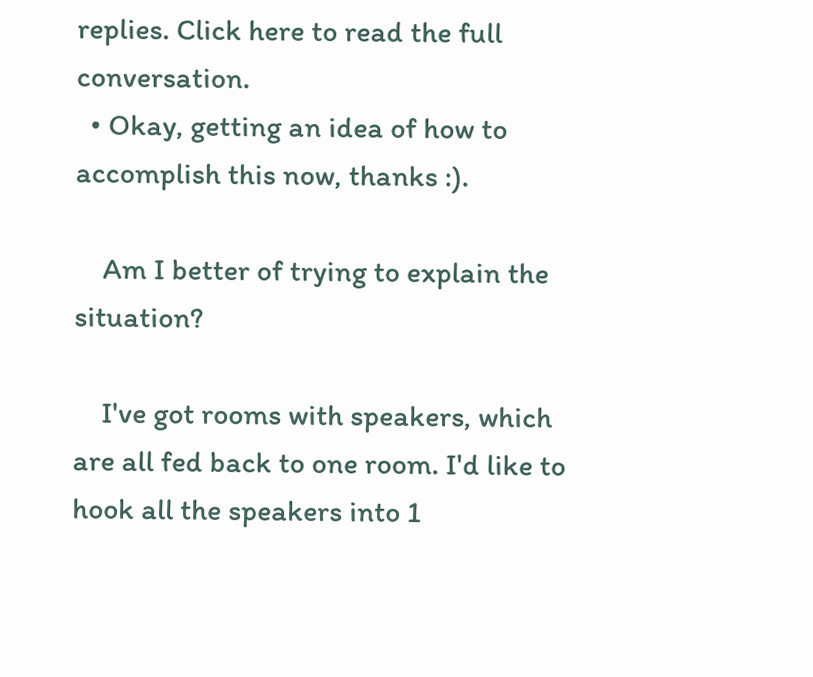replies. Click here to read the full conversation.
  • Okay, getting an idea of how to accomplish this now, thanks :).

    Am I better of trying to explain the situation?

    I've got rooms with speakers, which are all fed back to one room. I'd like to hook all the speakers into 1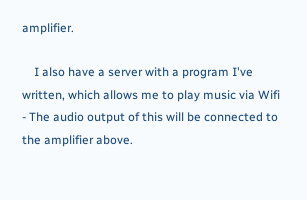amplifier.

    I also have a server with a program I've written, which allows me to play music via Wifi - The audio output of this will be connected to the amplifier above.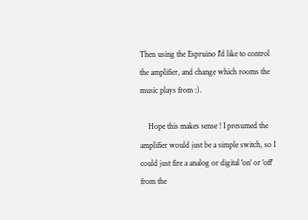Then using the Espruino I'd like to control the amplifier, and change which rooms the music plays from :).

    Hope this makes sense ! I presumed the amplifier would just be a simple switch, so I could just fire a analog or digital 'on' or 'off' from the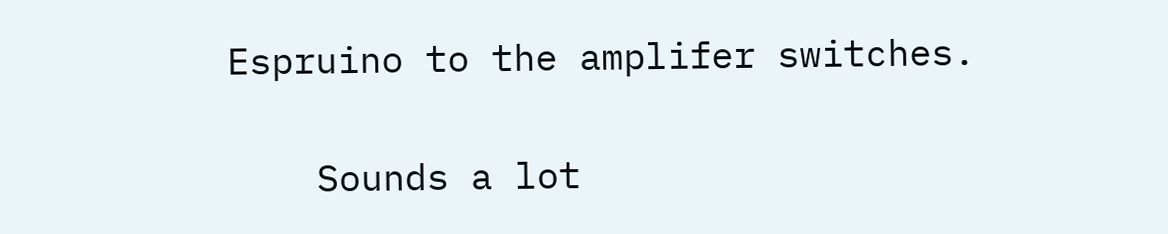Espruino to the amplifer switches.

    Sounds a lot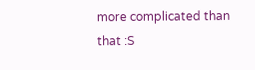more complicated than that :S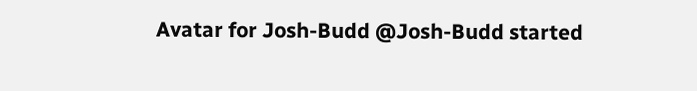Avatar for Josh-Budd @Josh-Budd started